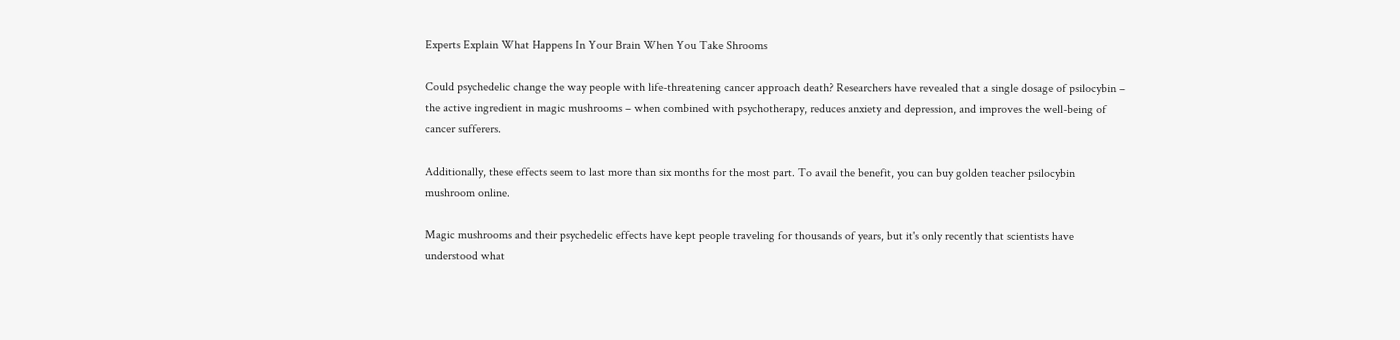Experts Explain What Happens In Your Brain When You Take Shrooms

Could psychedelic change the way people with life-threatening cancer approach death? Researchers have revealed that a single dosage of psilocybin – the active ingredient in magic mushrooms – when combined with psychotherapy, reduces anxiety and depression, and improves the well-being of cancer sufferers.

Additionally, these effects seem to last more than six months for the most part. To avail the benefit, you can buy golden teacher psilocybin mushroom online.

Magic mushrooms and their psychedelic effects have kept people traveling for thousands of years, but it's only recently that scientists have understood what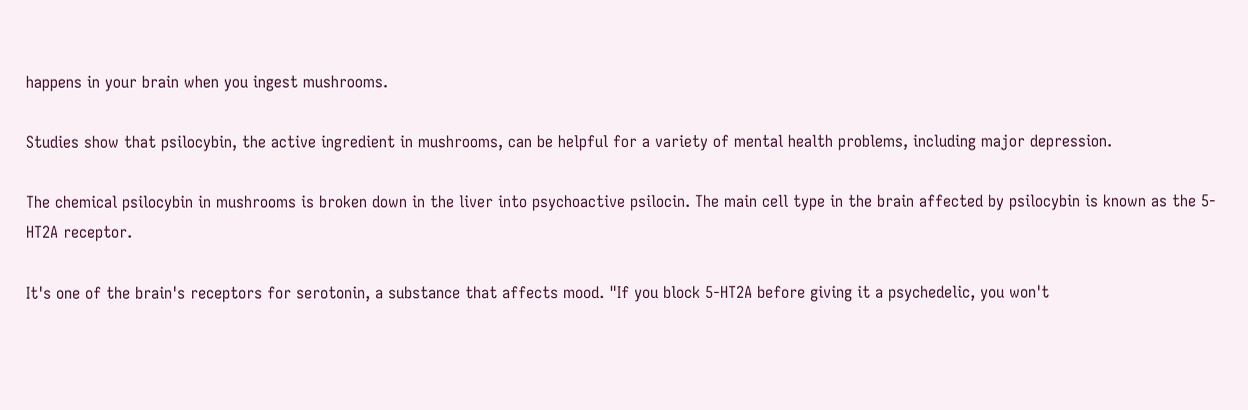happens in your brain when you ingest mushrooms.

Studies show that psilocybin, the active ingredient in mushrooms, can be helpful for a variety of mental health problems, including major depression.

The chemical psilocybin in mushrooms is broken down in the liver into psychoactive psilocin. The main cell type in the brain affected by psilocybin is known as the 5-HT2A receptor.

It's one of the brain's receptors for serotonin, a substance that affects mood. "If you block 5-HT2A before giving it a psychedelic, you won't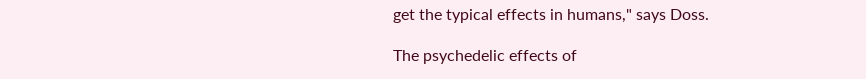get the typical effects in humans," says Doss.

The psychedelic effects of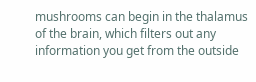mushrooms can begin in the thalamus of the brain, which filters out any information you get from the outside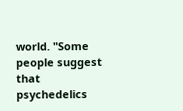world. "Some people suggest that psychedelics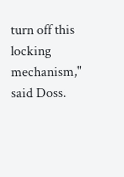turn off this locking mechanism," said Doss.